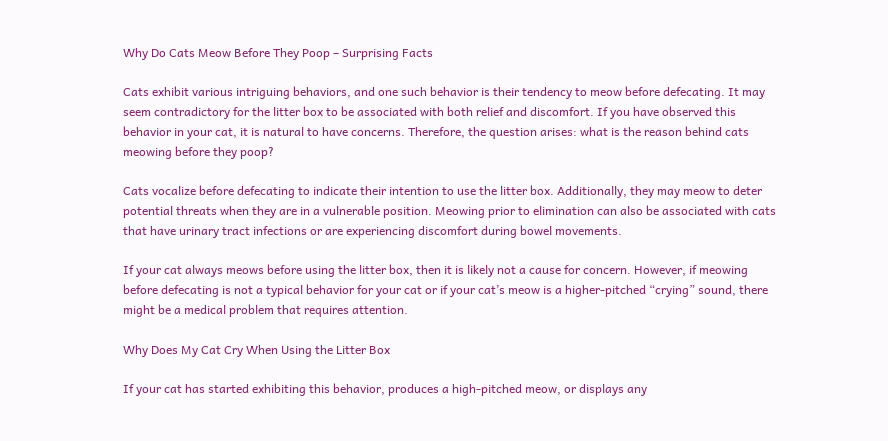Why Do Cats Meow Before They Poop – Surprising Facts

Cats exhibit various intriguing behaviors, and one such behavior is their tendency to meow before defecating. It may seem contradictory for the litter box to be associated with both relief and discomfort. If you have observed this behavior in your cat, it is natural to have concerns. Therefore, the question arises: what is the reason behind cats meowing before they poop?

Cats vocalize before defecating to indicate their intention to use the litter box. Additionally, they may meow to deter potential threats when they are in a vulnerable position. Meowing prior to elimination can also be associated with cats that have urinary tract infections or are experiencing discomfort during bowel movements.

If your cat always meows before using the litter box, then it is likely not a cause for concern. However, if meowing before defecating is not a typical behavior for your cat or if your cat’s meow is a higher-pitched “crying” sound, there might be a medical problem that requires attention.

Why Does My Cat Cry When Using the Litter Box

If your cat has started exhibiting this behavior, produces a high-pitched meow, or displays any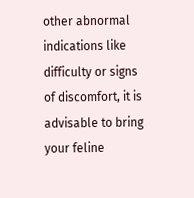other abnormal indications like difficulty or signs of discomfort, it is advisable to bring your feline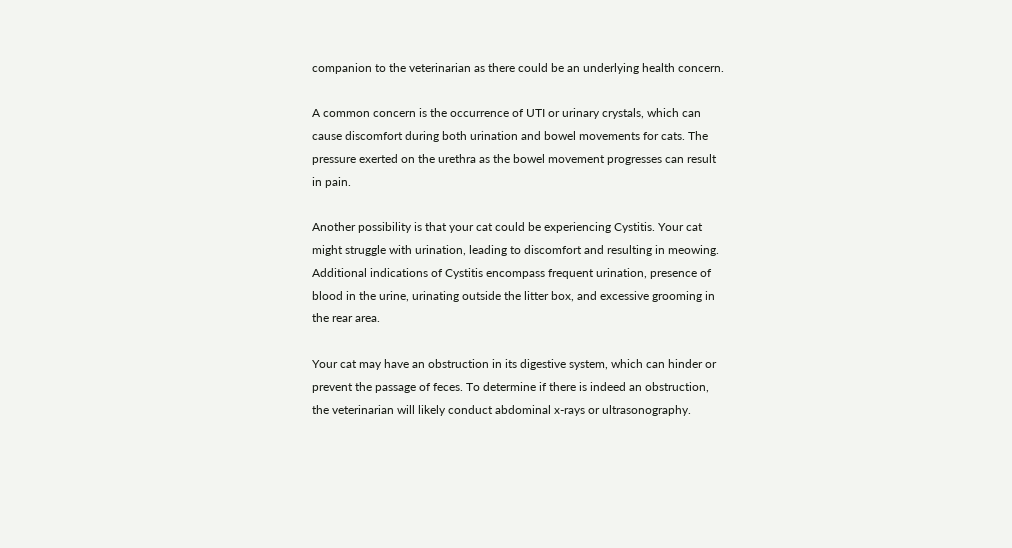companion to the veterinarian as there could be an underlying health concern.

A common concern is the occurrence of UTI or urinary crystals, which can cause discomfort during both urination and bowel movements for cats. The pressure exerted on the urethra as the bowel movement progresses can result in pain.

Another possibility is that your cat could be experiencing Cystitis. Your cat might struggle with urination, leading to discomfort and resulting in meowing. Additional indications of Cystitis encompass frequent urination, presence of blood in the urine, urinating outside the litter box, and excessive grooming in the rear area.

Your cat may have an obstruction in its digestive system, which can hinder or prevent the passage of feces. To determine if there is indeed an obstruction, the veterinarian will likely conduct abdominal x-rays or ultrasonography.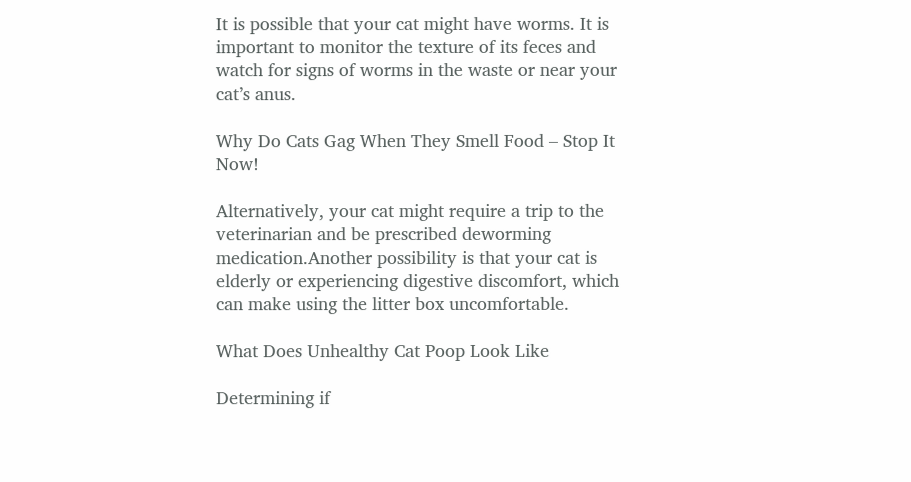It is possible that your cat might have worms. It is important to monitor the texture of its feces and watch for signs of worms in the waste or near your cat’s anus.

Why Do Cats Gag When They Smell Food – Stop It Now!

Alternatively, your cat might require a trip to the veterinarian and be prescribed deworming medication.Another possibility is that your cat is elderly or experiencing digestive discomfort, which can make using the litter box uncomfortable.

What Does Unhealthy Cat Poop Look Like

Determining if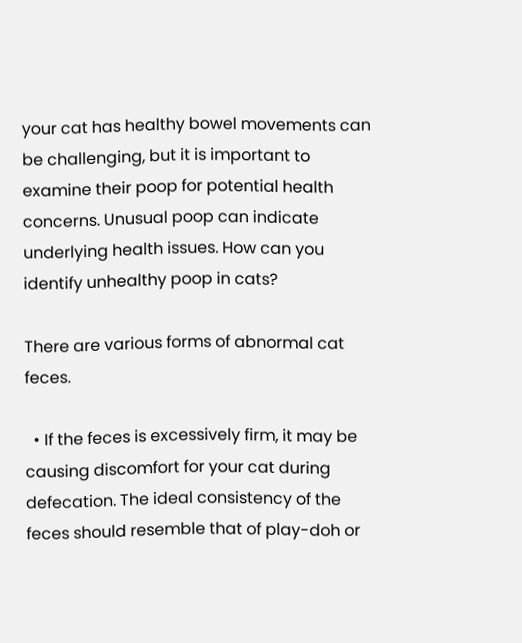your cat has healthy bowel movements can be challenging, but it is important to examine their poop for potential health concerns. Unusual poop can indicate underlying health issues. How can you identify unhealthy poop in cats?

There are various forms of abnormal cat feces.

  • If the feces is excessively firm, it may be causing discomfort for your cat during defecation. The ideal consistency of the feces should resemble that of play-doh or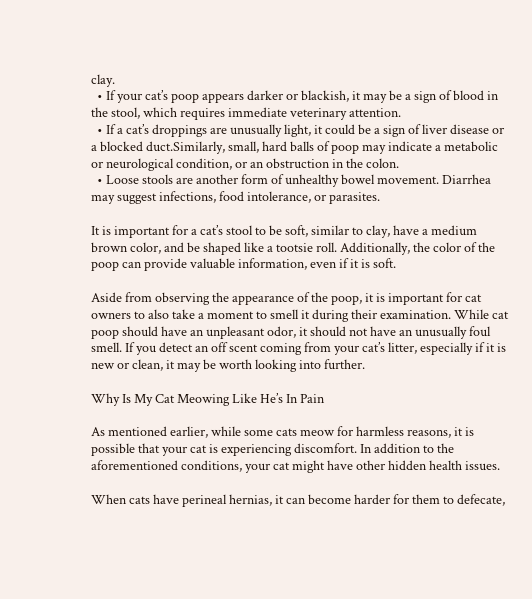clay.
  • If your cat’s poop appears darker or blackish, it may be a sign of blood in the stool, which requires immediate veterinary attention.
  • If a cat’s droppings are unusually light, it could be a sign of liver disease or a blocked duct.Similarly, small, hard balls of poop may indicate a metabolic or neurological condition, or an obstruction in the colon.
  • Loose stools are another form of unhealthy bowel movement. Diarrhea may suggest infections, food intolerance, or parasites.

It is important for a cat’s stool to be soft, similar to clay, have a medium brown color, and be shaped like a tootsie roll. Additionally, the color of the poop can provide valuable information, even if it is soft.

Aside from observing the appearance of the poop, it is important for cat owners to also take a moment to smell it during their examination. While cat poop should have an unpleasant odor, it should not have an unusually foul smell. If you detect an off scent coming from your cat’s litter, especially if it is new or clean, it may be worth looking into further.

Why Is My Cat Meowing Like He’s In Pain

As mentioned earlier, while some cats meow for harmless reasons, it is possible that your cat is experiencing discomfort. In addition to the aforementioned conditions, your cat might have other hidden health issues.

When cats have perineal hernias, it can become harder for them to defecate,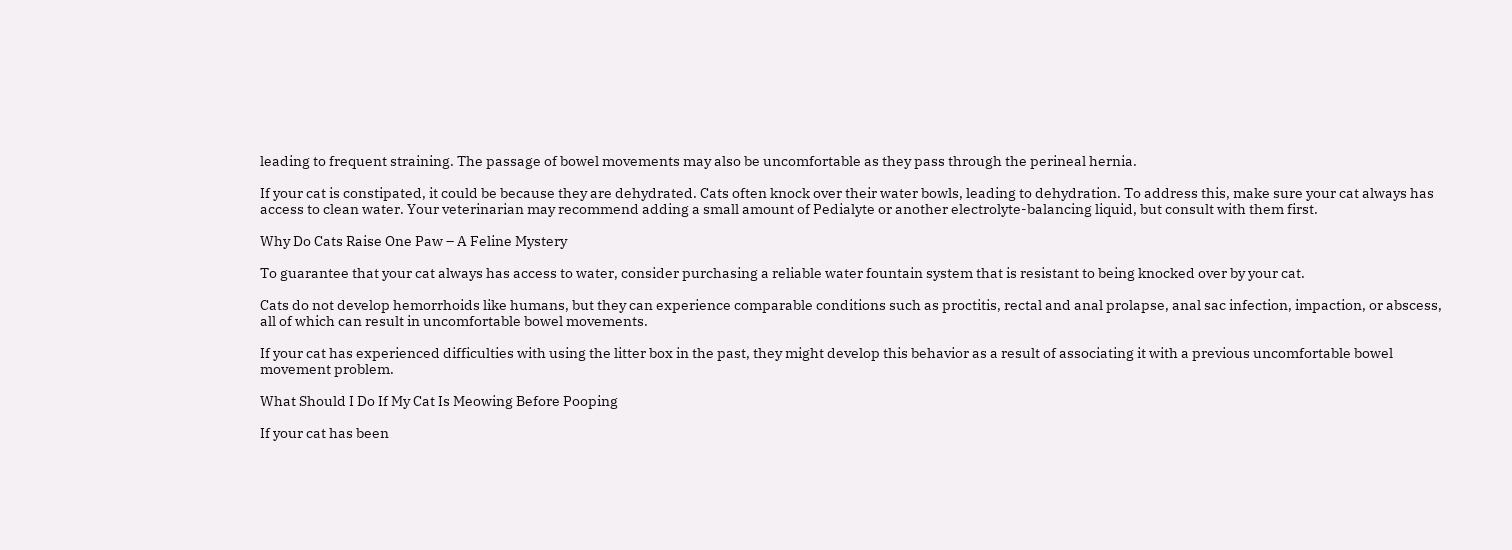leading to frequent straining. The passage of bowel movements may also be uncomfortable as they pass through the perineal hernia.

If your cat is constipated, it could be because they are dehydrated. Cats often knock over their water bowls, leading to dehydration. To address this, make sure your cat always has access to clean water. Your veterinarian may recommend adding a small amount of Pedialyte or another electrolyte-balancing liquid, but consult with them first.

Why Do Cats Raise One Paw – A Feline Mystery

To guarantee that your cat always has access to water, consider purchasing a reliable water fountain system that is resistant to being knocked over by your cat.

Cats do not develop hemorrhoids like humans, but they can experience comparable conditions such as proctitis, rectal and anal prolapse, anal sac infection, impaction, or abscess, all of which can result in uncomfortable bowel movements.

If your cat has experienced difficulties with using the litter box in the past, they might develop this behavior as a result of associating it with a previous uncomfortable bowel movement problem.

What Should I Do If My Cat Is Meowing Before Pooping

If your cat has been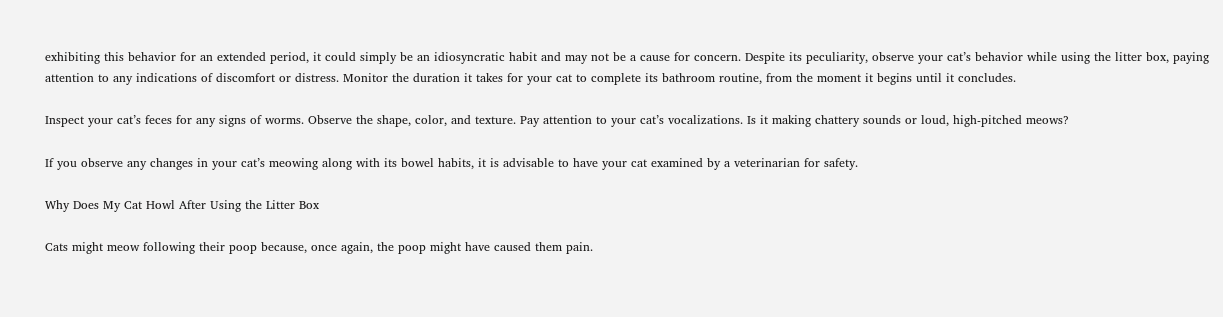exhibiting this behavior for an extended period, it could simply be an idiosyncratic habit and may not be a cause for concern. Despite its peculiarity, observe your cat’s behavior while using the litter box, paying attention to any indications of discomfort or distress. Monitor the duration it takes for your cat to complete its bathroom routine, from the moment it begins until it concludes.

Inspect your cat’s feces for any signs of worms. Observe the shape, color, and texture. Pay attention to your cat’s vocalizations. Is it making chattery sounds or loud, high-pitched meows?

If you observe any changes in your cat’s meowing along with its bowel habits, it is advisable to have your cat examined by a veterinarian for safety.

Why Does My Cat Howl After Using the Litter Box

Cats might meow following their poop because, once again, the poop might have caused them pain.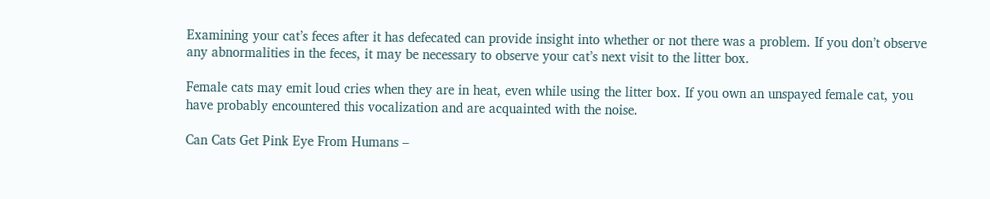Examining your cat’s feces after it has defecated can provide insight into whether or not there was a problem. If you don’t observe any abnormalities in the feces, it may be necessary to observe your cat’s next visit to the litter box.

Female cats may emit loud cries when they are in heat, even while using the litter box. If you own an unspayed female cat, you have probably encountered this vocalization and are acquainted with the noise.

Can Cats Get Pink Eye From Humans –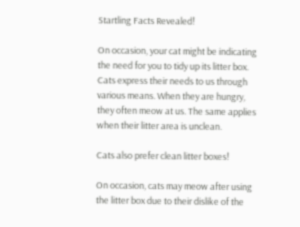Startling Facts Revealed!

On occasion, your cat might be indicating the need for you to tidy up its litter box. Cats express their needs to us through various means. When they are hungry, they often meow at us. The same applies when their litter area is unclean.

Cats also prefer clean litter boxes!

On occasion, cats may meow after using the litter box due to their dislike of the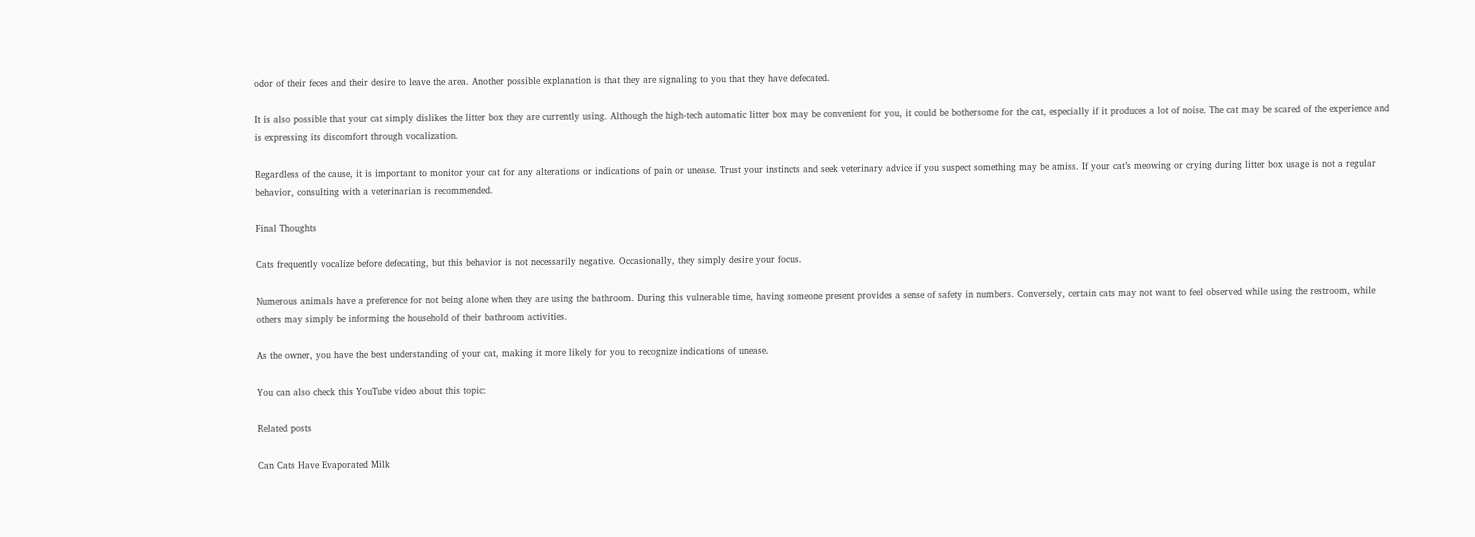odor of their feces and their desire to leave the area. Another possible explanation is that they are signaling to you that they have defecated.

It is also possible that your cat simply dislikes the litter box they are currently using. Although the high-tech automatic litter box may be convenient for you, it could be bothersome for the cat, especially if it produces a lot of noise. The cat may be scared of the experience and is expressing its discomfort through vocalization.

Regardless of the cause, it is important to monitor your cat for any alterations or indications of pain or unease. Trust your instincts and seek veterinary advice if you suspect something may be amiss. If your cat’s meowing or crying during litter box usage is not a regular behavior, consulting with a veterinarian is recommended.

Final Thoughts

Cats frequently vocalize before defecating, but this behavior is not necessarily negative. Occasionally, they simply desire your focus.

Numerous animals have a preference for not being alone when they are using the bathroom. During this vulnerable time, having someone present provides a sense of safety in numbers. Conversely, certain cats may not want to feel observed while using the restroom, while others may simply be informing the household of their bathroom activities.

As the owner, you have the best understanding of your cat, making it more likely for you to recognize indications of unease.

You can also check this YouTube video about this topic:

Related posts

Can Cats Have Evaporated Milk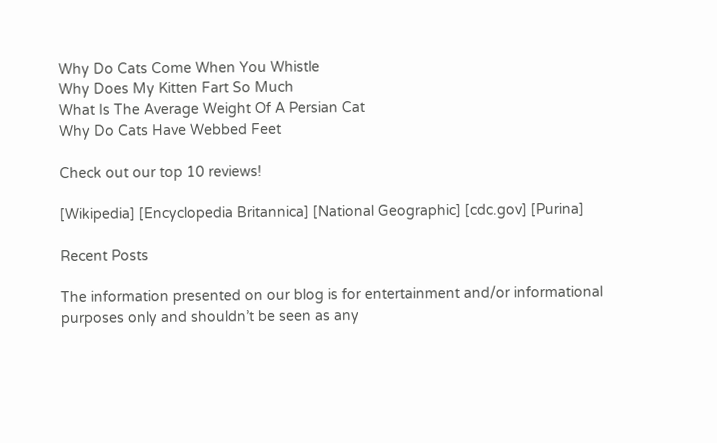Why Do Cats Come When You Whistle
Why Does My Kitten Fart So Much
What Is The Average Weight Of A Persian Cat
Why Do Cats Have Webbed Feet

Check out our top 10 reviews!

[Wikipedia] [Encyclopedia Britannica] [National Geographic] [cdc.gov] [Purina]

Recent Posts

The information presented on our blog is for entertainment and/or informational purposes only and shouldn’t be seen as any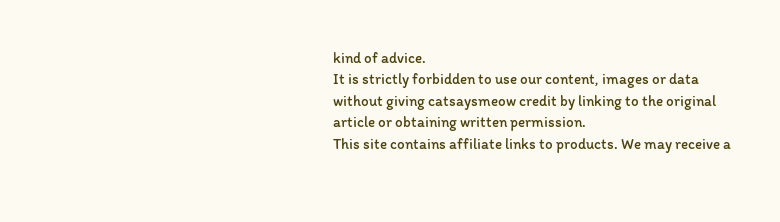kind of advice.
It is strictly forbidden to use our content, images or data without giving catsaysmeow credit by linking to the original article or obtaining written permission.
This site contains affiliate links to products. We may receive a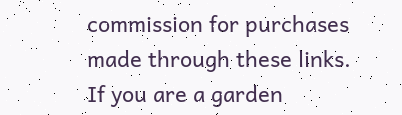commission for purchases made through these links.
If you are a garden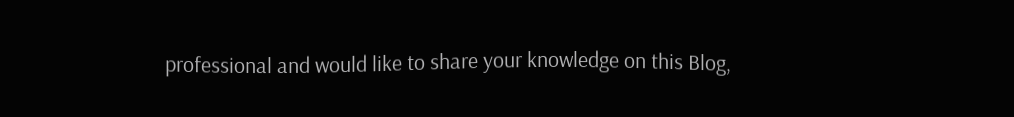professional and would like to share your knowledge on this Blog,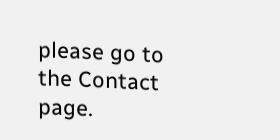please go to the Contact page.